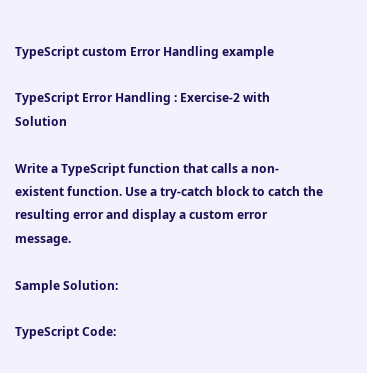TypeScript custom Error Handling example

TypeScript Error Handling : Exercise-2 with Solution

Write a TypeScript function that calls a non-existent function. Use a try-catch block to catch the resulting error and display a custom error message.

Sample Solution:

TypeScript Code: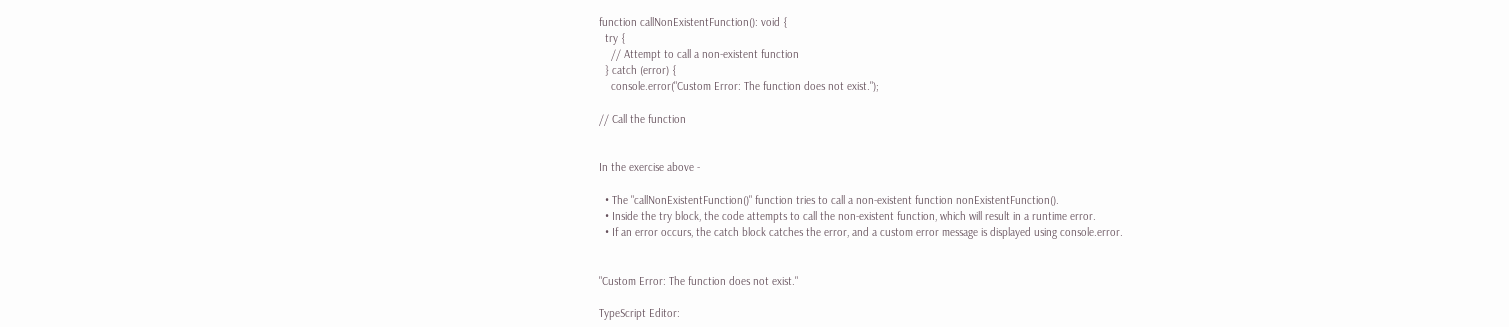function callNonExistentFunction(): void {
  try {
    // Attempt to call a non-existent function
  } catch (error) {
    console.error("Custom Error: The function does not exist.");

// Call the function


In the exercise above -

  • The "callNonExistentFunction()" function tries to call a non-existent function nonExistentFunction().
  • Inside the try block, the code attempts to call the non-existent function, which will result in a runtime error.
  • If an error occurs, the catch block catches the error, and a custom error message is displayed using console.error.


"Custom Error: The function does not exist."

TypeScript Editor: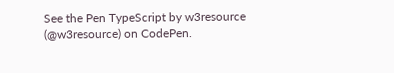See the Pen TypeScript by w3resource (@w3resource) on CodePen.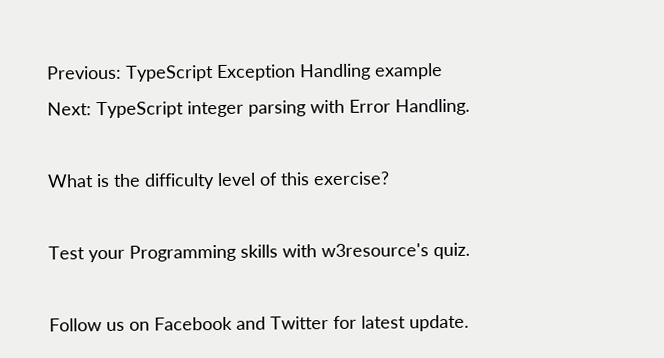Previous: TypeScript Exception Handling example
Next: TypeScript integer parsing with Error Handling.

What is the difficulty level of this exercise?

Test your Programming skills with w3resource's quiz.

Follow us on Facebook and Twitter for latest update.